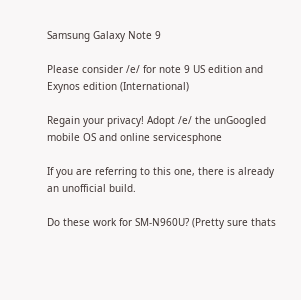Samsung Galaxy Note 9

Please consider /e/ for note 9 US edition and Exynos edition (International)

Regain your privacy! Adopt /e/ the unGoogled mobile OS and online servicesphone

If you are referring to this one, there is already an unofficial build.

Do these work for SM-N960U? (Pretty sure thats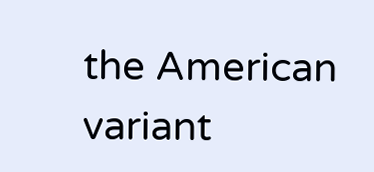the American variant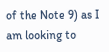of the Note 9) as I am looking to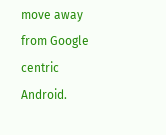move away from Google centric Android.